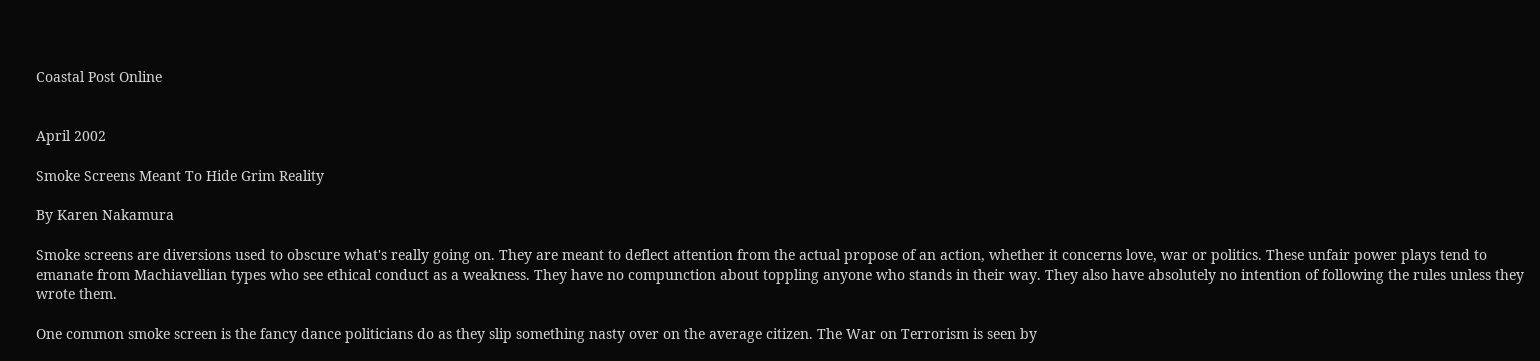Coastal Post Online


April 2002

Smoke Screens Meant To Hide Grim Reality

By Karen Nakamura

Smoke screens are diversions used to obscure what's really going on. They are meant to deflect attention from the actual propose of an action, whether it concerns love, war or politics. These unfair power plays tend to emanate from Machiavellian types who see ethical conduct as a weakness. They have no compunction about toppling anyone who stands in their way. They also have absolutely no intention of following the rules unless they wrote them.

One common smoke screen is the fancy dance politicians do as they slip something nasty over on the average citizen. The War on Terrorism is seen by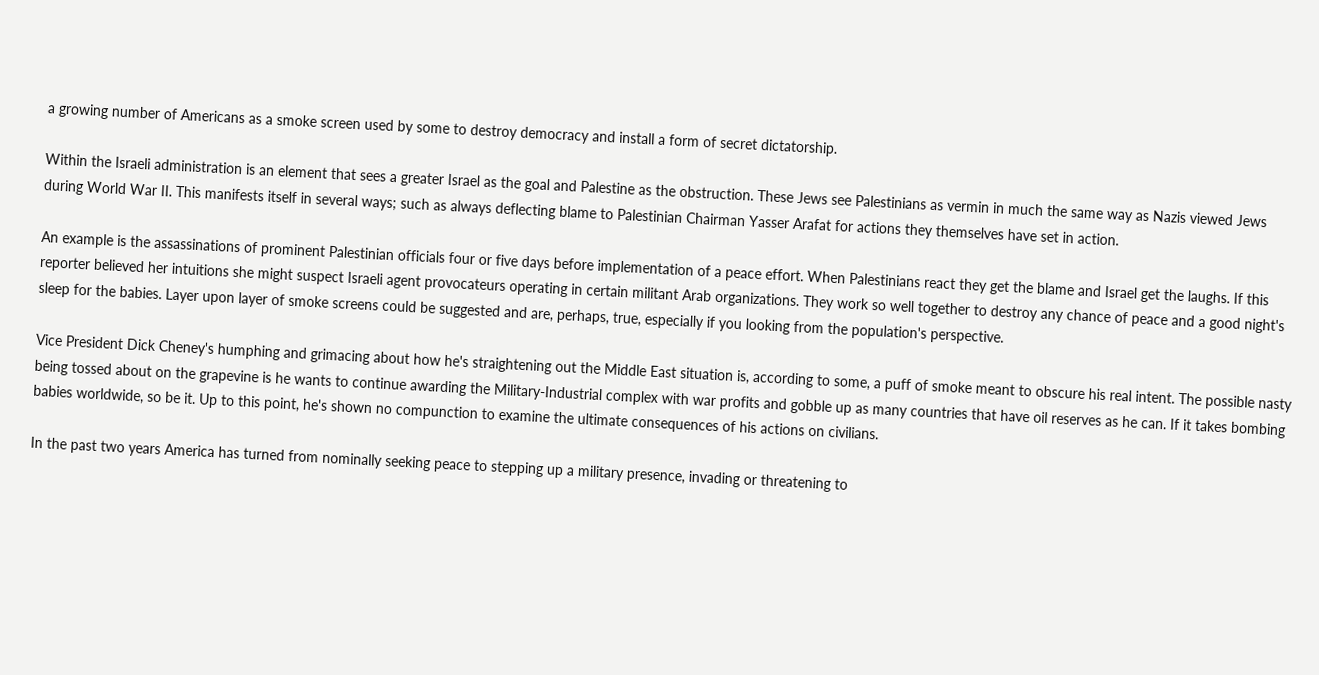a growing number of Americans as a smoke screen used by some to destroy democracy and install a form of secret dictatorship.

Within the Israeli administration is an element that sees a greater Israel as the goal and Palestine as the obstruction. These Jews see Palestinians as vermin in much the same way as Nazis viewed Jews during World War II. This manifests itself in several ways; such as always deflecting blame to Palestinian Chairman Yasser Arafat for actions they themselves have set in action.

An example is the assassinations of prominent Palestinian officials four or five days before implementation of a peace effort. When Palestinians react they get the blame and Israel get the laughs. If this reporter believed her intuitions she might suspect Israeli agent provocateurs operating in certain militant Arab organizations. They work so well together to destroy any chance of peace and a good night's sleep for the babies. Layer upon layer of smoke screens could be suggested and are, perhaps, true, especially if you looking from the population's perspective.

Vice President Dick Cheney's humphing and grimacing about how he's straightening out the Middle East situation is, according to some, a puff of smoke meant to obscure his real intent. The possible nasty being tossed about on the grapevine is he wants to continue awarding the Military-Industrial complex with war profits and gobble up as many countries that have oil reserves as he can. If it takes bombing babies worldwide, so be it. Up to this point, he's shown no compunction to examine the ultimate consequences of his actions on civilians.

In the past two years America has turned from nominally seeking peace to stepping up a military presence, invading or threatening to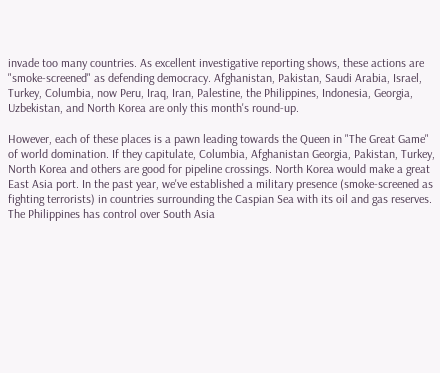invade too many countries. As excellent investigative reporting shows, these actions are "smoke-screened" as defending democracy. Afghanistan, Pakistan, Saudi Arabia, Israel, Turkey, Columbia, now Peru, Iraq, Iran, Palestine, the Philippines, Indonesia, Georgia, Uzbekistan, and North Korea are only this month's round-up.

However, each of these places is a pawn leading towards the Queen in "The Great Game" of world domination. If they capitulate, Columbia, Afghanistan Georgia, Pakistan, Turkey, North Korea and others are good for pipeline crossings. North Korea would make a great East Asia port. In the past year, we've established a military presence (smoke-screened as fighting terrorists) in countries surrounding the Caspian Sea with its oil and gas reserves. The Philippines has control over South Asia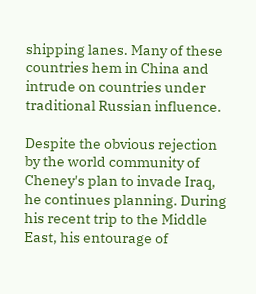shipping lanes. Many of these countries hem in China and intrude on countries under traditional Russian influence.

Despite the obvious rejection by the world community of Cheney's plan to invade Iraq, he continues planning. During his recent trip to the Middle East, his entourage of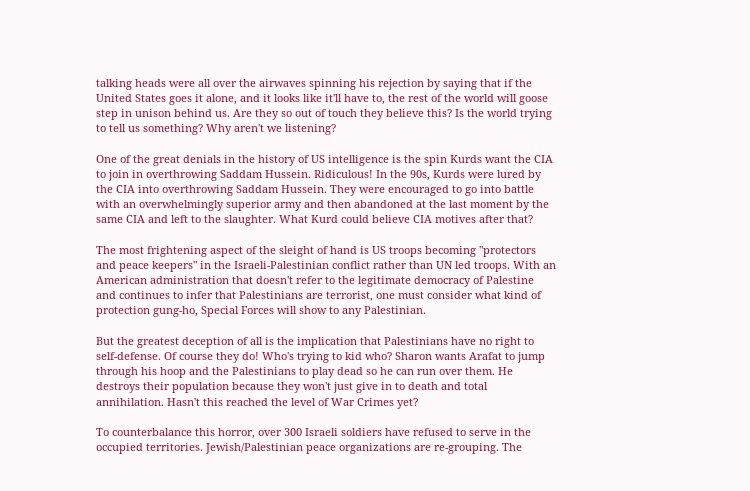talking heads were all over the airwaves spinning his rejection by saying that if the United States goes it alone, and it looks like it'll have to, the rest of the world will goose step in unison behind us. Are they so out of touch they believe this? Is the world trying to tell us something? Why aren't we listening?

One of the great denials in the history of US intelligence is the spin Kurds want the CIA to join in overthrowing Saddam Hussein. Ridiculous! In the 90s, Kurds were lured by the CIA into overthrowing Saddam Hussein. They were encouraged to go into battle with an overwhelmingly superior army and then abandoned at the last moment by the same CIA and left to the slaughter. What Kurd could believe CIA motives after that?

The most frightening aspect of the sleight of hand is US troops becoming "protectors and peace keepers" in the Israeli-Palestinian conflict rather than UN led troops. With an American administration that doesn't refer to the legitimate democracy of Palestine and continues to infer that Palestinians are terrorist, one must consider what kind of protection gung-ho, Special Forces will show to any Palestinian.

But the greatest deception of all is the implication that Palestinians have no right to self-defense. Of course they do! Who's trying to kid who? Sharon wants Arafat to jump through his hoop and the Palestinians to play dead so he can run over them. He destroys their population because they won't just give in to death and total annihilation. Hasn't this reached the level of War Crimes yet?

To counterbalance this horror, over 300 Israeli soldiers have refused to serve in the occupied territories. Jewish/Palestinian peace organizations are re-grouping. The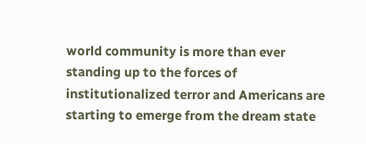world community is more than ever standing up to the forces of institutionalized terror and Americans are starting to emerge from the dream state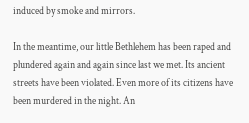induced by smoke and mirrors.

In the meantime, our little Bethlehem has been raped and plundered again and again since last we met. Its ancient streets have been violated. Even more of its citizens have been murdered in the night. An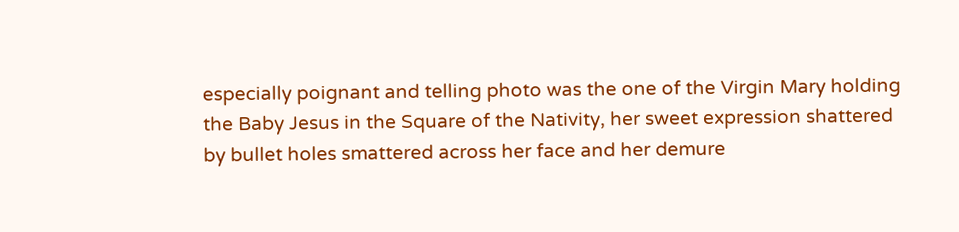especially poignant and telling photo was the one of the Virgin Mary holding the Baby Jesus in the Square of the Nativity, her sweet expression shattered by bullet holes smattered across her face and her demure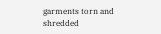garments torn and shredded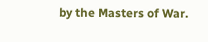by the Masters of War.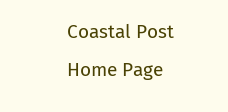Coastal Post Home Page